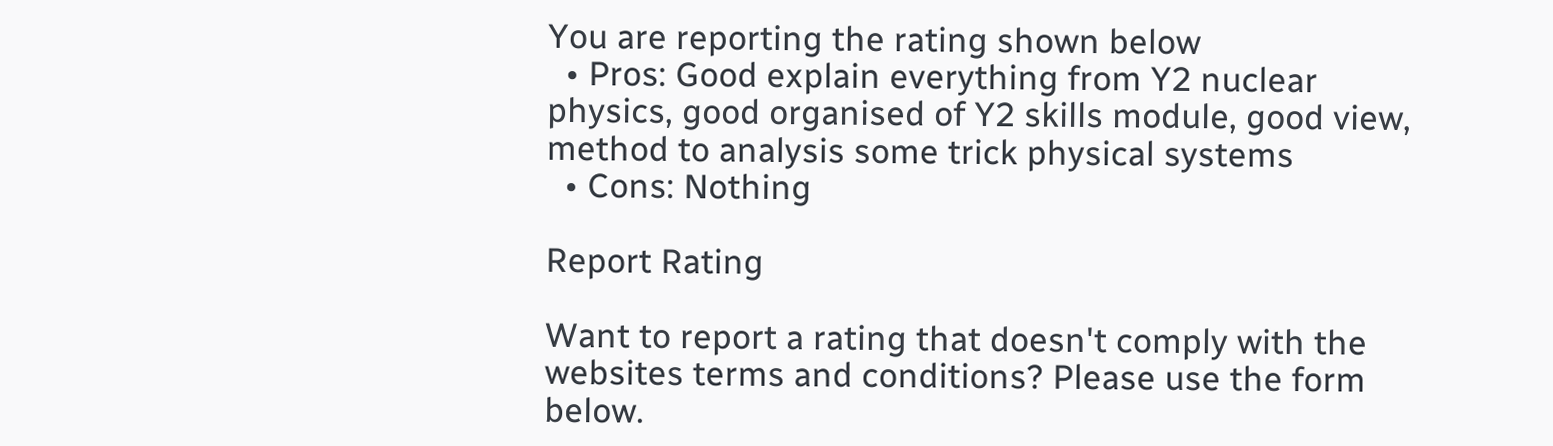You are reporting the rating shown below
  • Pros: Good explain everything from Y2 nuclear physics, good organised of Y2 skills module, good view, method to analysis some trick physical systems
  • Cons: Nothing

Report Rating

Want to report a rating that doesn't comply with the websites terms and conditions? Please use the form below.